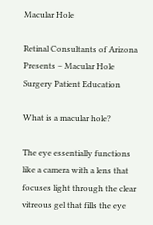Macular Hole

Retinal Consultants of Arizona Presents – Macular Hole Surgery Patient Education

What is a macular hole?

The eye essentially functions like a camera with a lens that focuses light through the clear vitreous gel that fills the eye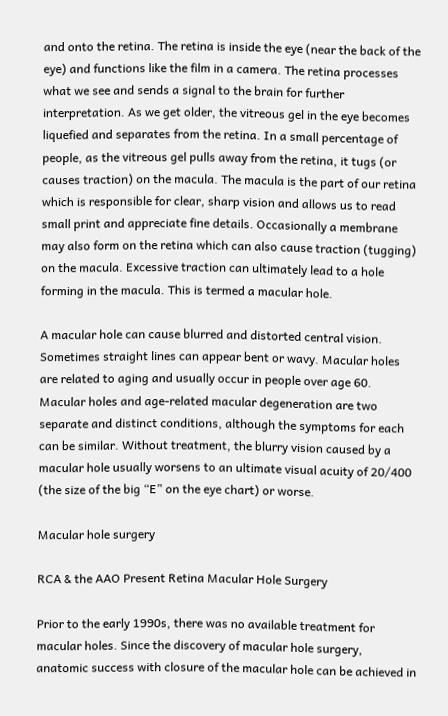and onto the retina. The retina is inside the eye (near the back of the eye) and functions like the film in a camera. The retina processes what we see and sends a signal to the brain for further interpretation. As we get older, the vitreous gel in the eye becomes liquefied and separates from the retina. In a small percentage of people, as the vitreous gel pulls away from the retina, it tugs (or causes traction) on the macula. The macula is the part of our retina which is responsible for clear, sharp vision and allows us to read small print and appreciate fine details. Occasionally a membrane may also form on the retina which can also cause traction (tugging) on the macula. Excessive traction can ultimately lead to a hole forming in the macula. This is termed a macular hole.

A macular hole can cause blurred and distorted central vision. Sometimes straight lines can appear bent or wavy. Macular holes are related to aging and usually occur in people over age 60. Macular holes and age-related macular degeneration are two separate and distinct conditions, although the symptoms for each can be similar. Without treatment, the blurry vision caused by a macular hole usually worsens to an ultimate visual acuity of 20/400 (the size of the big “E” on the eye chart) or worse.

Macular hole surgery

RCA & the AAO Present Retina Macular Hole Surgery

Prior to the early 1990s, there was no available treatment for macular holes. Since the discovery of macular hole surgery, anatomic success with closure of the macular hole can be achieved in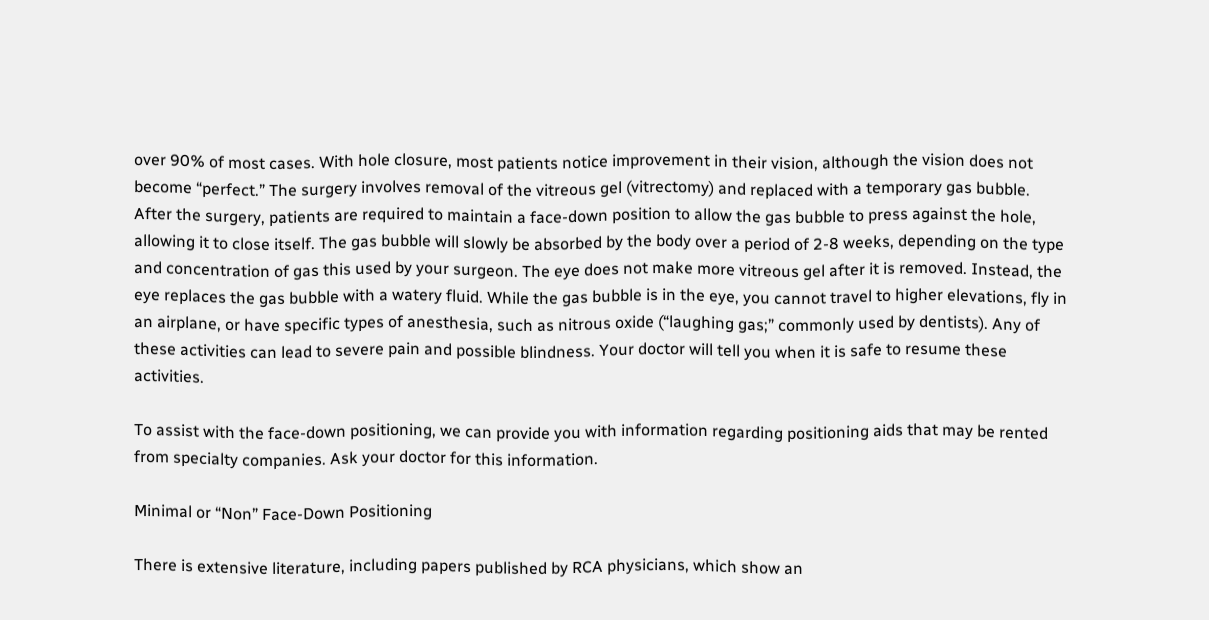over 90% of most cases. With hole closure, most patients notice improvement in their vision, although the vision does not become “perfect.” The surgery involves removal of the vitreous gel (vitrectomy) and replaced with a temporary gas bubble. After the surgery, patients are required to maintain a face-down position to allow the gas bubble to press against the hole, allowing it to close itself. The gas bubble will slowly be absorbed by the body over a period of 2-8 weeks, depending on the type and concentration of gas this used by your surgeon. The eye does not make more vitreous gel after it is removed. Instead, the eye replaces the gas bubble with a watery fluid. While the gas bubble is in the eye, you cannot travel to higher elevations, fly in an airplane, or have specific types of anesthesia, such as nitrous oxide (“laughing gas;” commonly used by dentists). Any of these activities can lead to severe pain and possible blindness. Your doctor will tell you when it is safe to resume these activities.

To assist with the face-down positioning, we can provide you with information regarding positioning aids that may be rented from specialty companies. Ask your doctor for this information.

Minimal or “Non” Face-Down Positioning

There is extensive literature, including papers published by RCA physicians, which show an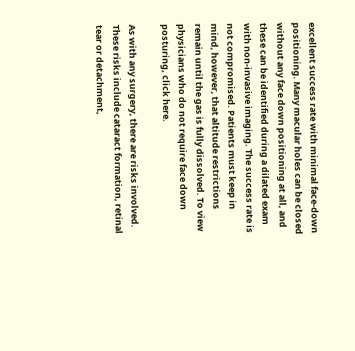excellent success rate with minimal face-down positioning. Many macular holes can be closed without any face down positioning at all, and these can be identified during a dilated exam with non-invasive imaging. The success rate is not compromised. Patients must keep in mind, however, that altitude restrictions remain until the gas is fully dissolved. To view physicians who do not require face down posturing, click here.

As with any surgery, there are risks involved. These risks include cataract formation, retinal tear or detachment,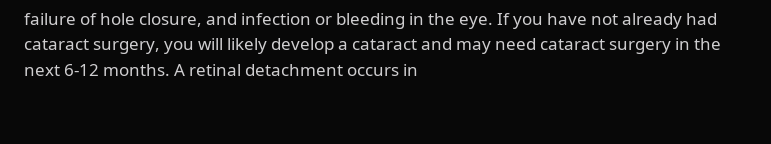failure of hole closure, and infection or bleeding in the eye. If you have not already had cataract surgery, you will likely develop a cataract and may need cataract surgery in the next 6-12 months. A retinal detachment occurs in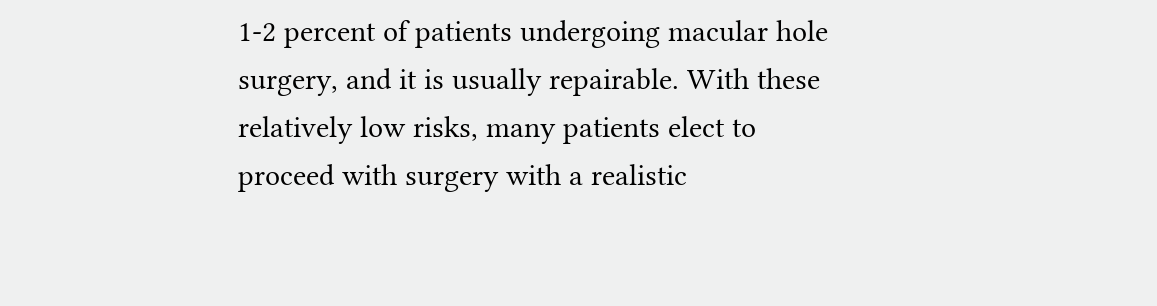1-2 percent of patients undergoing macular hole surgery, and it is usually repairable. With these relatively low risks, many patients elect to proceed with surgery with a realistic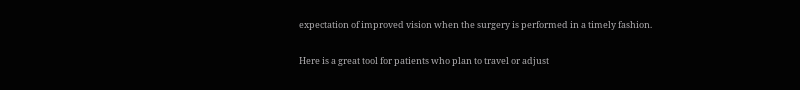expectation of improved vision when the surgery is performed in a timely fashion.

Here is a great tool for patients who plan to travel or adjust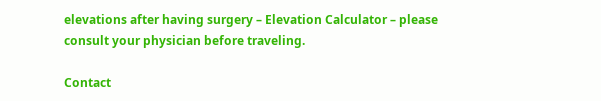elevations after having surgery – Elevation Calculator – please consult your physician before traveling.

Contact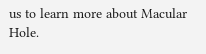us to learn more about Macular Hole.